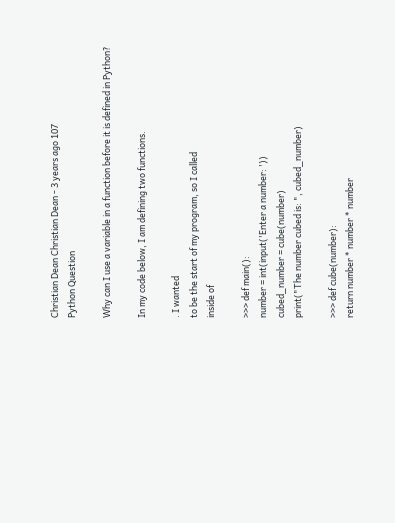Christian Dean Christian Dean - 3 years ago 107
Python Question

Why can I use a variable in a function before it is defined in Python?

In my code below, I am defining two functions.

. I wanted
to be the start of my program, so I called
inside of

>>> def main():
number = int(input('Enter a number: '))
cubed_number = cube(number)
print("The number cubed is: ", cubed_number)

>>> def cube(number):
return number * number * number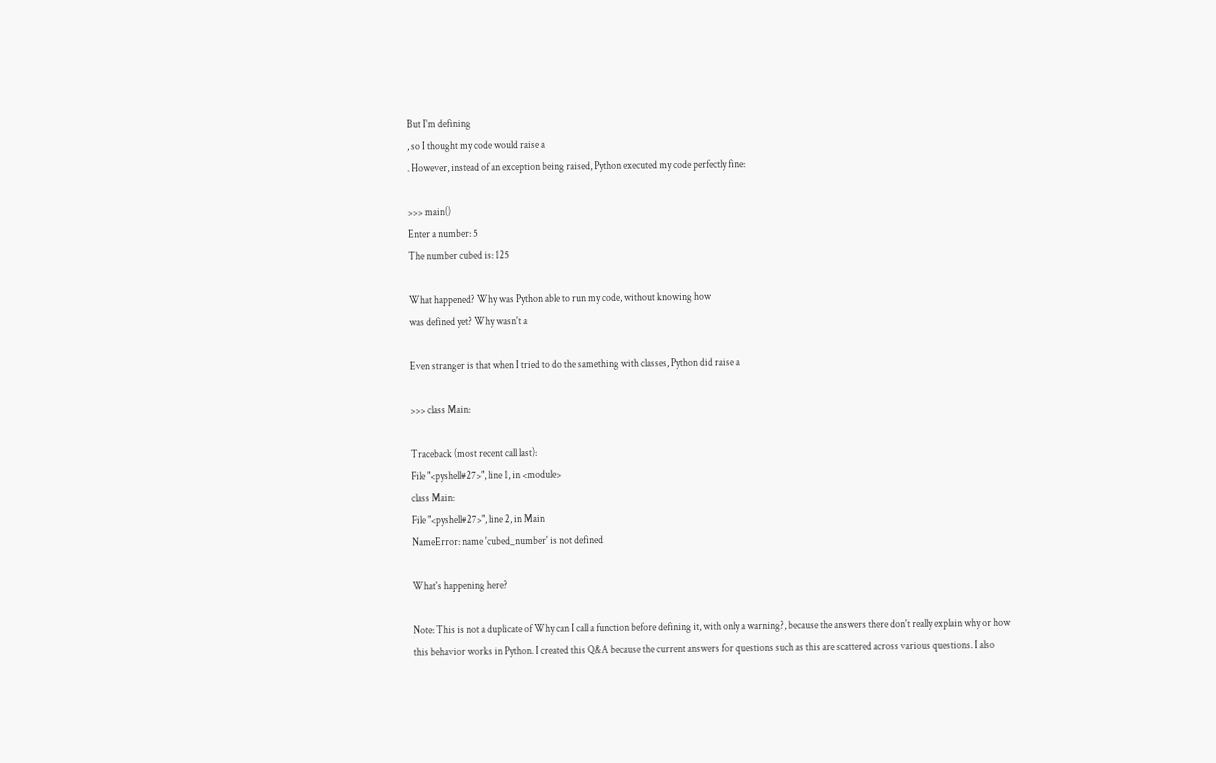But I'm defining
, so I thought my code would raise a
. However, instead of an exception being raised, Python executed my code perfectly fine:

>>> main()
Enter a number: 5
The number cubed is: 125

What happened? Why was Python able to run my code, without knowing how
was defined yet? Why wasn't a

Even stranger is that when I tried to do the samething with classes, Python did raise a

>>> class Main:

Traceback (most recent call last):
File "<pyshell#27>", line 1, in <module>
class Main:
File "<pyshell#27>", line 2, in Main
NameError: name 'cubed_number' is not defined

What's happening here?

Note: This is not a duplicate of Why can I call a function before defining it, with only a warning?, because the answers there don't really explain why or how this behavior works in Python. I created this Q&A because the current answers for questions such as this are scattered across various questions. I also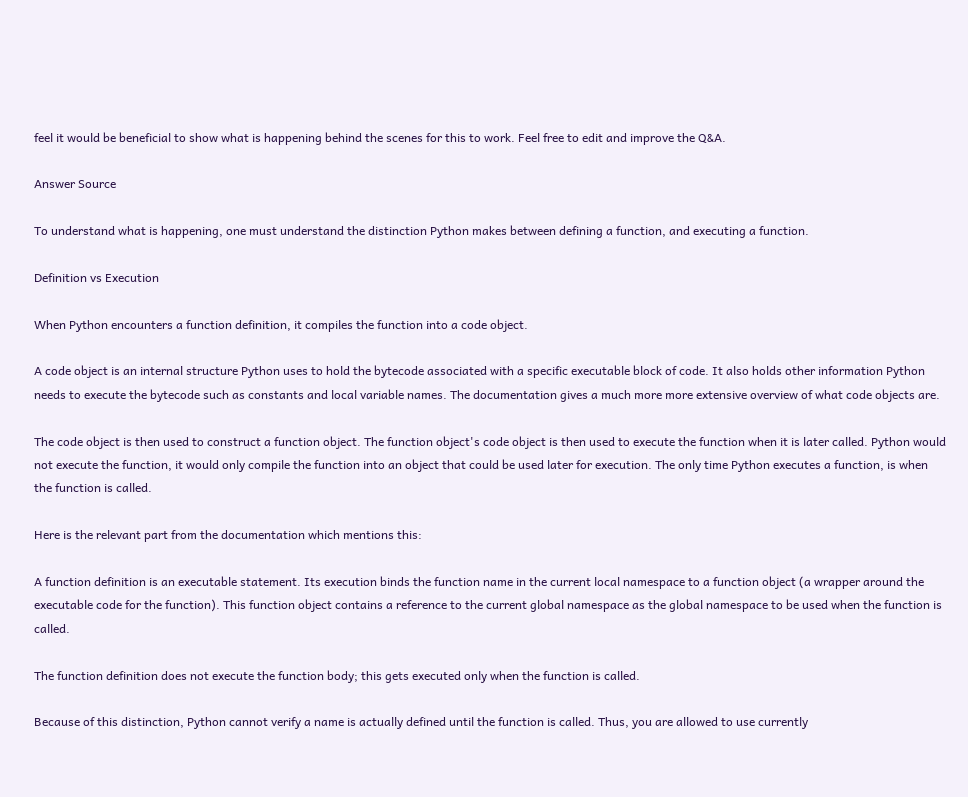feel it would be beneficial to show what is happening behind the scenes for this to work. Feel free to edit and improve the Q&A.

Answer Source

To understand what is happening, one must understand the distinction Python makes between defining a function, and executing a function.

Definition vs Execution

When Python encounters a function definition, it compiles the function into a code object.

A code object is an internal structure Python uses to hold the bytecode associated with a specific executable block of code. It also holds other information Python needs to execute the bytecode such as constants and local variable names. The documentation gives a much more more extensive overview of what code objects are.

The code object is then used to construct a function object. The function object's code object is then used to execute the function when it is later called. Python would not execute the function, it would only compile the function into an object that could be used later for execution. The only time Python executes a function, is when the function is called.

Here is the relevant part from the documentation which mentions this:

A function definition is an executable statement. Its execution binds the function name in the current local namespace to a function object (a wrapper around the executable code for the function). This function object contains a reference to the current global namespace as the global namespace to be used when the function is called.

The function definition does not execute the function body; this gets executed only when the function is called.

Because of this distinction, Python cannot verify a name is actually defined until the function is called. Thus, you are allowed to use currently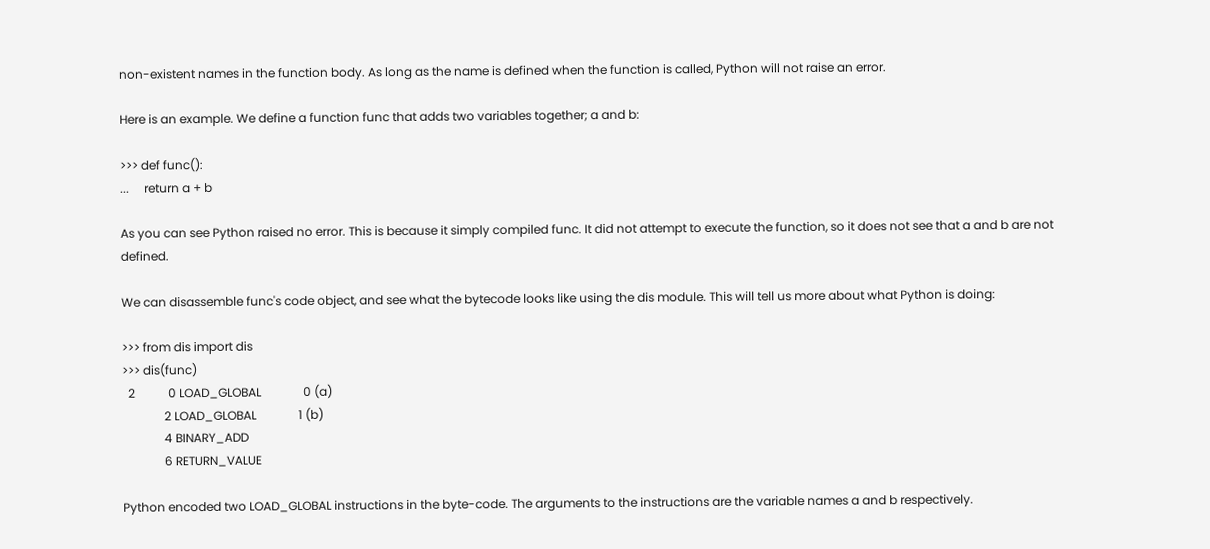non-existent names in the function body. As long as the name is defined when the function is called, Python will not raise an error.

Here is an example. We define a function func that adds two variables together; a and b:

>>> def func():
...     return a + b

As you can see Python raised no error. This is because it simply compiled func. It did not attempt to execute the function, so it does not see that a and b are not defined.

We can disassemble func's code object, and see what the bytecode looks like using the dis module. This will tell us more about what Python is doing:

>>> from dis import dis
>>> dis(func)
  2           0 LOAD_GLOBAL              0 (a)
              2 LOAD_GLOBAL              1 (b)
              4 BINARY_ADD
              6 RETURN_VALUE

Python encoded two LOAD_GLOBAL instructions in the byte-code. The arguments to the instructions are the variable names a and b respectively.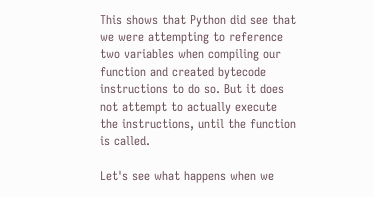This shows that Python did see that we were attempting to reference two variables when compiling our function and created bytecode instructions to do so. But it does not attempt to actually execute the instructions, until the function is called.

Let's see what happens when we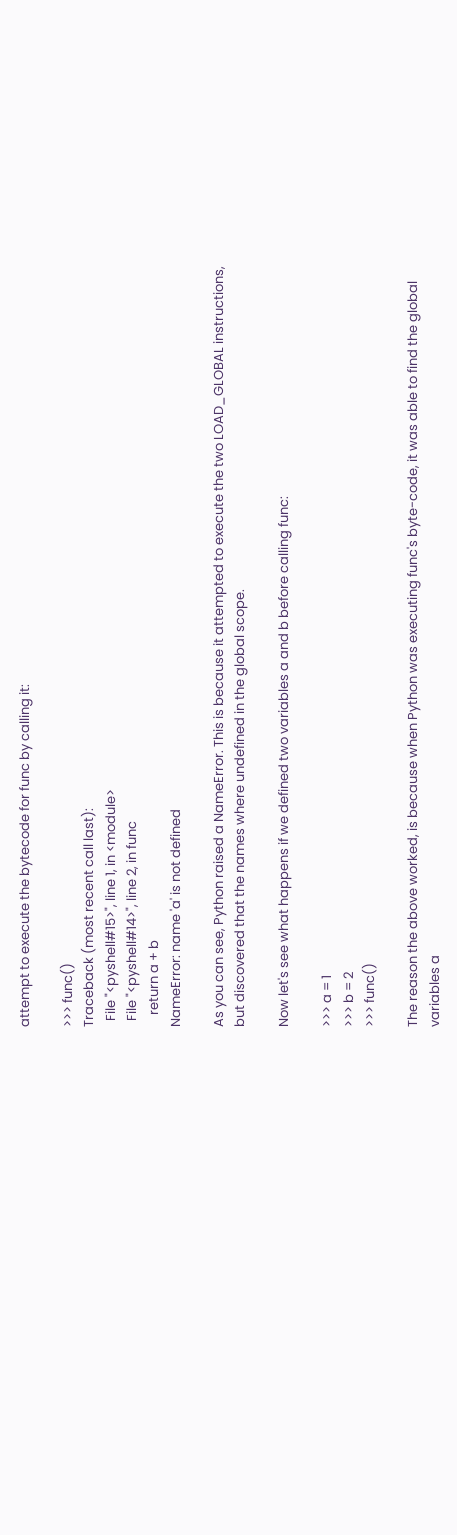attempt to execute the bytecode for func by calling it:

>>> func()
Traceback (most recent call last):
  File "<pyshell#15>", line 1, in <module>
  File "<pyshell#14>", line 2, in func
    return a + b
NameError: name 'a' is not defined

As you can see, Python raised a NameError. This is because it attempted to execute the two LOAD_GLOBAL instructions, but discovered that the names where undefined in the global scope.

Now let's see what happens if we defined two variables a and b before calling func:

>>> a = 1
>>> b = 2
>>> func()

The reason the above worked, is because when Python was executing func's byte-code, it was able to find the global variables a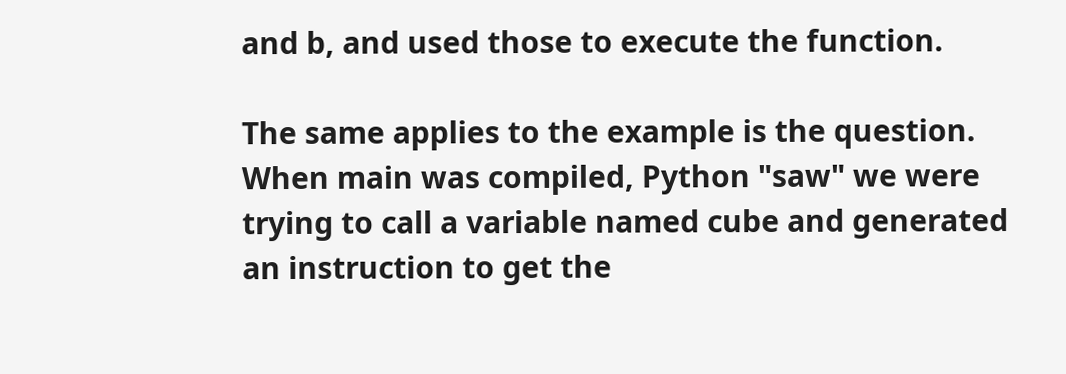and b, and used those to execute the function.

The same applies to the example is the question. When main was compiled, Python "saw" we were trying to call a variable named cube and generated an instruction to get the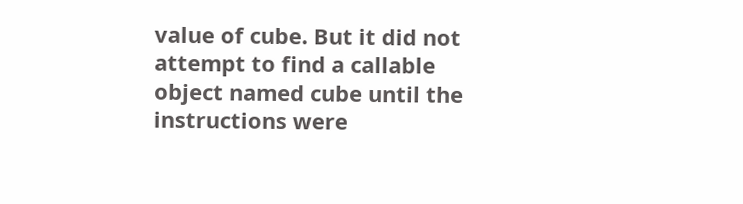value of cube. But it did not attempt to find a callable object named cube until the instructions were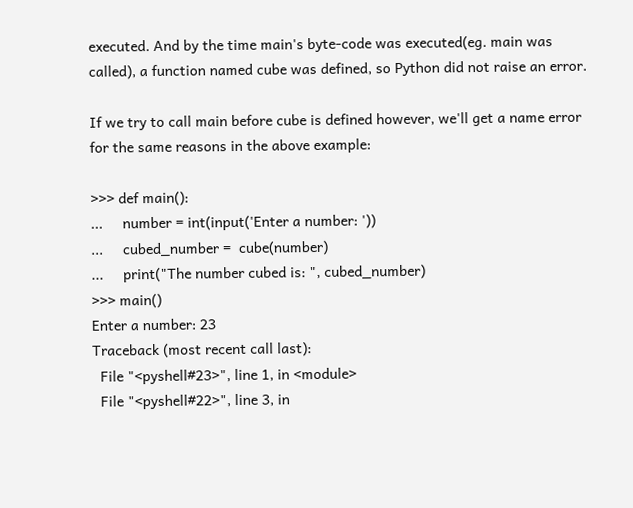executed. And by the time main's byte-code was executed(eg. main was called), a function named cube was defined, so Python did not raise an error.

If we try to call main before cube is defined however, we'll get a name error for the same reasons in the above example:

>>> def main():
...     number = int(input('Enter a number: '))
...     cubed_number =  cube(number)
...     print("The number cubed is: ", cubed_number)
>>> main()
Enter a number: 23
Traceback (most recent call last):
  File "<pyshell#23>", line 1, in <module>
  File "<pyshell#22>", line 3, in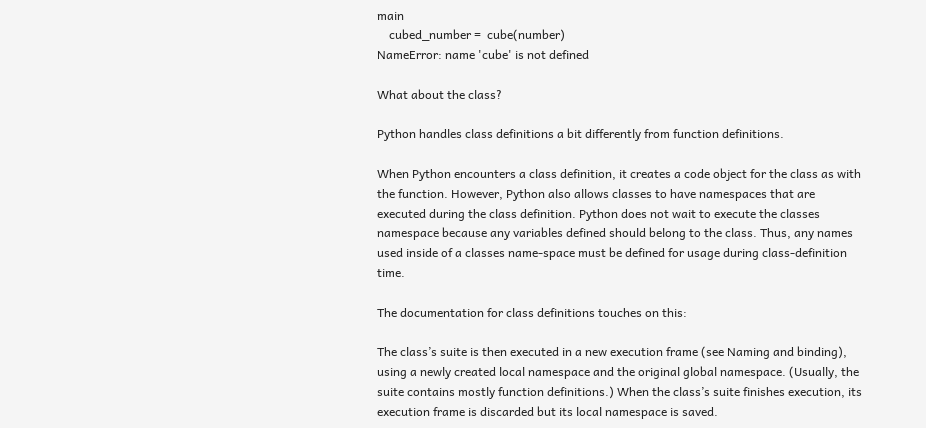main
    cubed_number =  cube(number)
NameError: name 'cube' is not defined

What about the class?

Python handles class definitions a bit differently from function definitions.

When Python encounters a class definition, it creates a code object for the class as with the function. However, Python also allows classes to have namespaces that are executed during the class definition. Python does not wait to execute the classes namespace because any variables defined should belong to the class. Thus, any names used inside of a classes name-space must be defined for usage during class-definition time.

The documentation for class definitions touches on this:

The class’s suite is then executed in a new execution frame (see Naming and binding), using a newly created local namespace and the original global namespace. (Usually, the suite contains mostly function definitions.) When the class’s suite finishes execution, its execution frame is discarded but its local namespace is saved.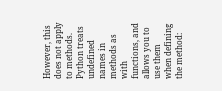However, this does not apply to methods. Python treats undefined names in methods as with functions, and allows you to use them when defining the method: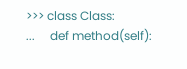>>> class Class:
...     def method(self):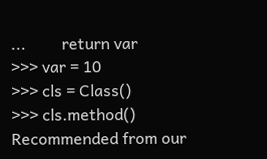...         return var
>>> var = 10
>>> cls = Class()
>>> cls.method()
Recommended from our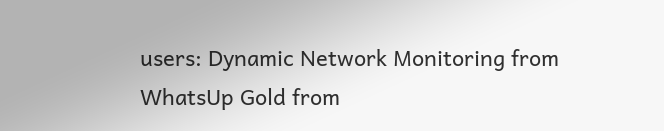users: Dynamic Network Monitoring from WhatsUp Gold from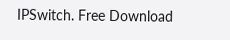IPSwitch. Free Download